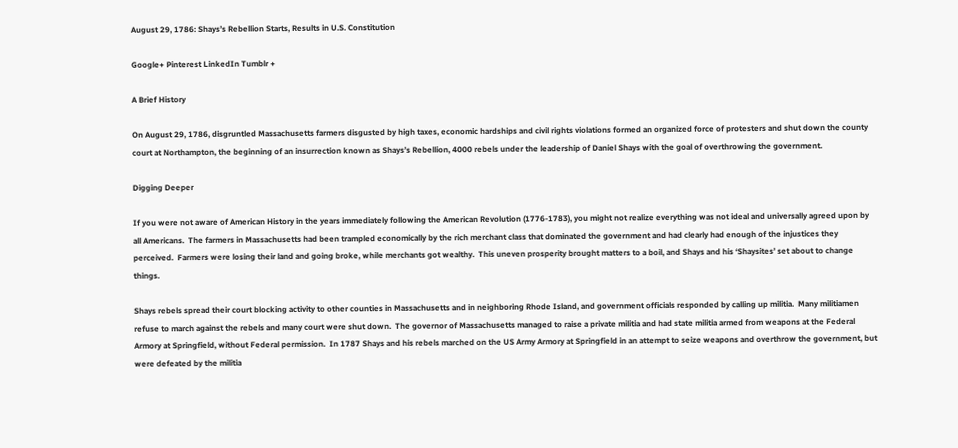August 29, 1786: Shays’s Rebellion Starts, Results in U.S. Constitution

Google+ Pinterest LinkedIn Tumblr +

A Brief History

On August 29, 1786, disgruntled Massachusetts farmers disgusted by high taxes, economic hardships and civil rights violations formed an organized force of protesters and shut down the county court at Northampton, the beginning of an insurrection known as Shays’s Rebellion, 4000 rebels under the leadership of Daniel Shays with the goal of overthrowing the government.

Digging Deeper

If you were not aware of American History in the years immediately following the American Revolution (1776-1783), you might not realize everything was not ideal and universally agreed upon by all Americans.  The farmers in Massachusetts had been trampled economically by the rich merchant class that dominated the government and had clearly had enough of the injustices they perceived.  Farmers were losing their land and going broke, while merchants got wealthy.  This uneven prosperity brought matters to a boil, and Shays and his ‘Shaysites’ set about to change things.

Shays rebels spread their court blocking activity to other counties in Massachusetts and in neighboring Rhode Island, and government officials responded by calling up militia.  Many militiamen refuse to march against the rebels and many court were shut down.  The governor of Massachusetts managed to raise a private militia and had state militia armed from weapons at the Federal Armory at Springfield, without Federal permission.  In 1787 Shays and his rebels marched on the US Army Armory at Springfield in an attempt to seize weapons and overthrow the government, but were defeated by the militia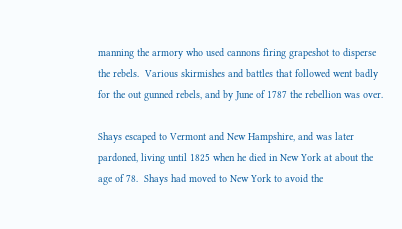manning the armory who used cannons firing grapeshot to disperse the rebels.  Various skirmishes and battles that followed went badly for the out gunned rebels, and by June of 1787 the rebellion was over.

Shays escaped to Vermont and New Hampshire, and was later pardoned, living until 1825 when he died in New York at about the age of 78.  Shays had moved to New York to avoid the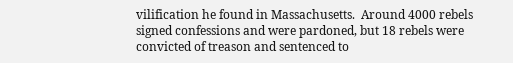vilification he found in Massachusetts.  Around 4000 rebels signed confessions and were pardoned, but 18 rebels were convicted of treason and sentenced to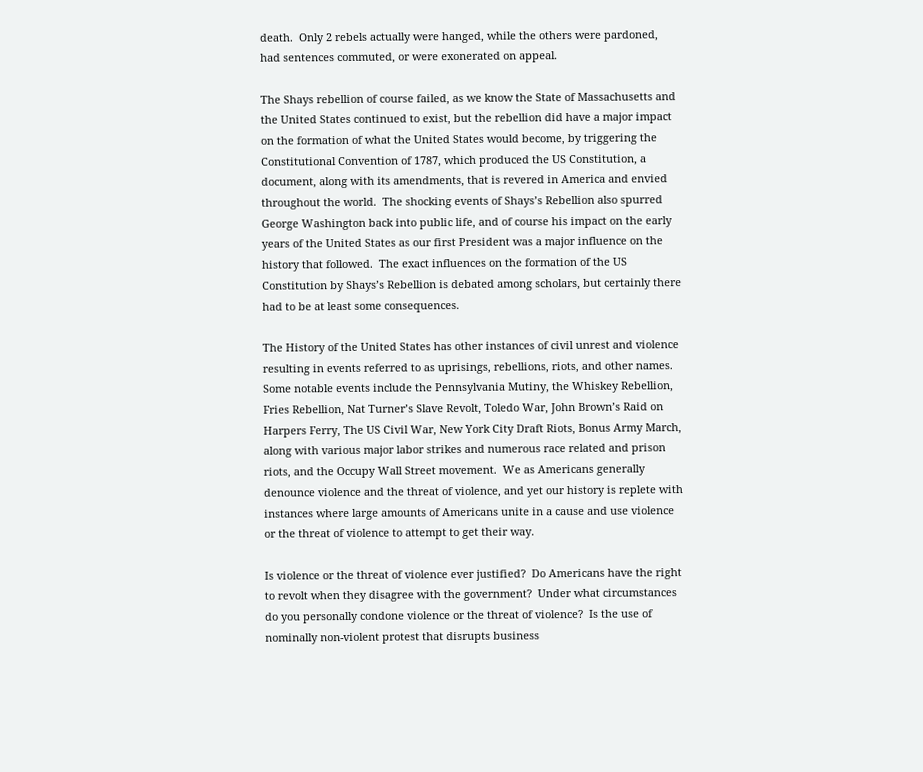death.  Only 2 rebels actually were hanged, while the others were pardoned, had sentences commuted, or were exonerated on appeal.

The Shays rebellion of course failed, as we know the State of Massachusetts and the United States continued to exist, but the rebellion did have a major impact on the formation of what the United States would become, by triggering the Constitutional Convention of 1787, which produced the US Constitution, a document, along with its amendments, that is revered in America and envied throughout the world.  The shocking events of Shays’s Rebellion also spurred George Washington back into public life, and of course his impact on the early years of the United States as our first President was a major influence on the history that followed.  The exact influences on the formation of the US Constitution by Shays’s Rebellion is debated among scholars, but certainly there had to be at least some consequences.

The History of the United States has other instances of civil unrest and violence resulting in events referred to as uprisings, rebellions, riots, and other names.  Some notable events include the Pennsylvania Mutiny, the Whiskey Rebellion, Fries Rebellion, Nat Turner’s Slave Revolt, Toledo War, John Brown’s Raid on Harpers Ferry, The US Civil War, New York City Draft Riots, Bonus Army March, along with various major labor strikes and numerous race related and prison riots, and the Occupy Wall Street movement.  We as Americans generally denounce violence and the threat of violence, and yet our history is replete with instances where large amounts of Americans unite in a cause and use violence or the threat of violence to attempt to get their way.

Is violence or the threat of violence ever justified?  Do Americans have the right to revolt when they disagree with the government?  Under what circumstances do you personally condone violence or the threat of violence?  Is the use of nominally non-violent protest that disrupts business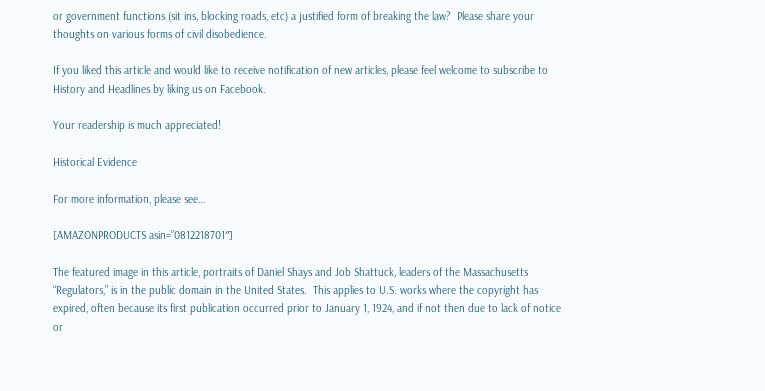or government functions (sit ins, blocking roads, etc) a justified form of breaking the law?  Please share your thoughts on various forms of civil disobedience.

If you liked this article and would like to receive notification of new articles, please feel welcome to subscribe to History and Headlines by liking us on Facebook.

Your readership is much appreciated!

Historical Evidence

For more information, please see…

[AMAZONPRODUCTS asin=”0812218701″]

The featured image in this article, portraits of Daniel Shays and Job Shattuck, leaders of the Massachusetts “Regulators,” is in the public domain in the United States.  This applies to U.S. works where the copyright has expired, often because its first publication occurred prior to January 1, 1924, and if not then due to lack of notice or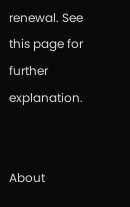renewal. See this page for further explanation.


About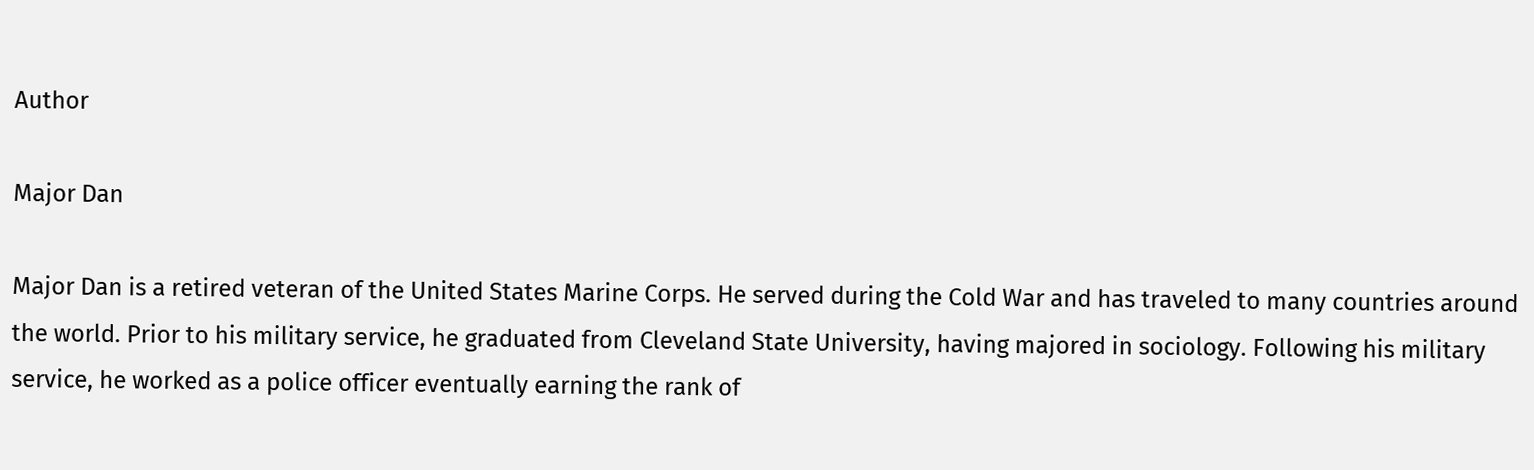Author

Major Dan

Major Dan is a retired veteran of the United States Marine Corps. He served during the Cold War and has traveled to many countries around the world. Prior to his military service, he graduated from Cleveland State University, having majored in sociology. Following his military service, he worked as a police officer eventually earning the rank of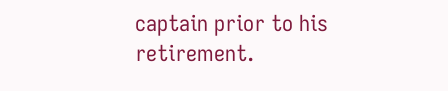captain prior to his retirement.